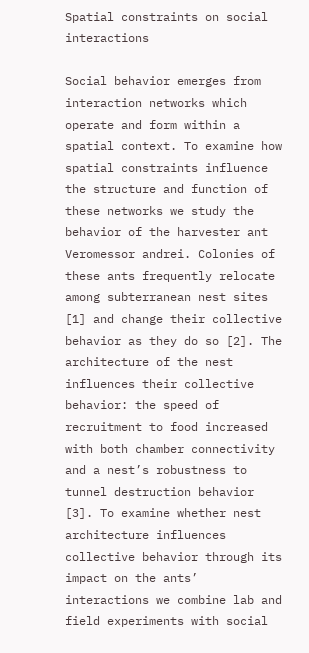Spatial constraints on social interactions

Social behavior emerges from interaction networks which operate and form within a spatial context. To examine how spatial constraints influence the structure and function of these networks we study the behavior of the harvester ant Veromessor andrei. Colonies of these ants frequently relocate among subterranean nest sites [1] and change their collective behavior as they do so [2]. The architecture of the nest influences their collective behavior: the speed of recruitment to food increased with both chamber connectivity and a nest’s robustness to tunnel destruction behavior [3]. To examine whether nest architecture influences collective behavior through its impact on the ants’ interactions we combine lab and field experiments with social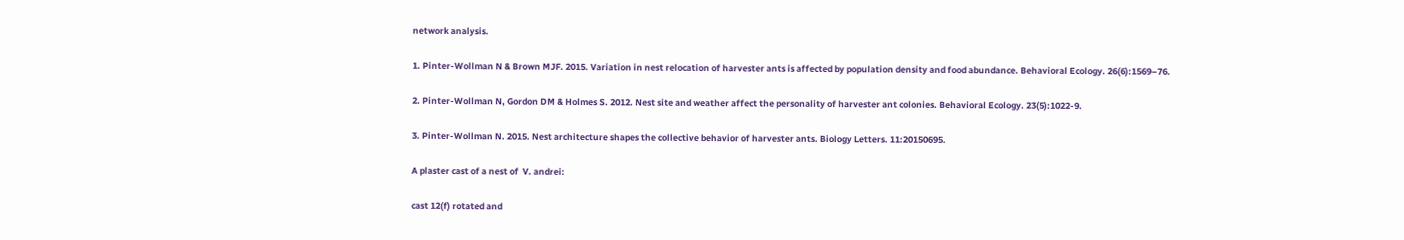network analysis.

1. Pinter-Wollman N & Brown MJF. 2015. Variation in nest relocation of harvester ants is affected by population density and food abundance. Behavioral Ecology. 26(6):1569–76.

2. Pinter-Wollman N, Gordon DM & Holmes S. 2012. Nest site and weather affect the personality of harvester ant colonies. Behavioral Ecology. 23(5):1022-9.

3. Pinter-Wollman N. 2015. Nest architecture shapes the collective behavior of harvester ants. Biology Letters. 11:20150695.

A plaster cast of a nest of  V. andrei:

cast 12(f) rotated and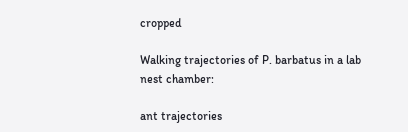cropped

Walking trajectories of P. barbatus in a lab nest chamber:

ant trajectories